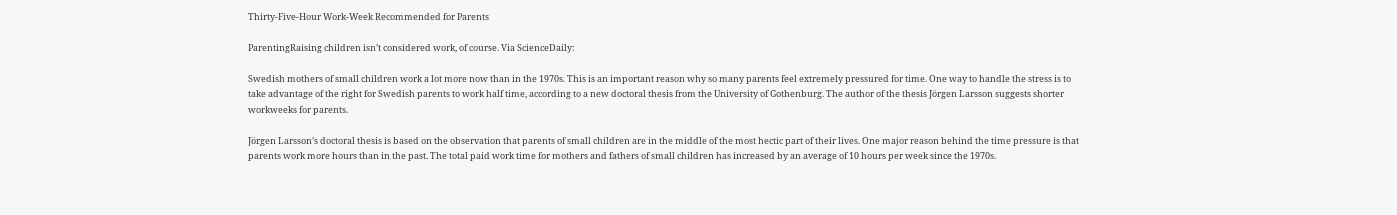Thirty-Five-Hour Work-Week Recommended for Parents

ParentingRaising children isn’t considered work, of course. Via ScienceDaily:

Swedish mothers of small children work a lot more now than in the 1970s. This is an important reason why so many parents feel extremely pressured for time. One way to handle the stress is to take advantage of the right for Swedish parents to work half time, according to a new doctoral thesis from the University of Gothenburg. The author of the thesis Jörgen Larsson suggests shorter workweeks for parents.

Jörgen Larsson’s doctoral thesis is based on the observation that parents of small children are in the middle of the most hectic part of their lives. One major reason behind the time pressure is that parents work more hours than in the past. The total paid work time for mothers and fathers of small children has increased by an average of 10 hours per week since the 1970s.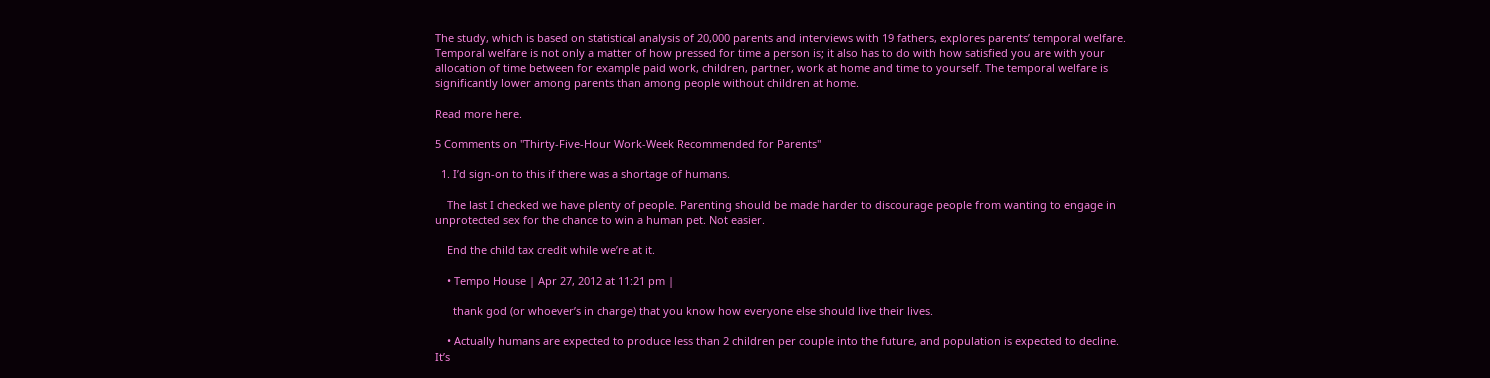The study, which is based on statistical analysis of 20,000 parents and interviews with 19 fathers, explores parents’ temporal welfare. Temporal welfare is not only a matter of how pressed for time a person is; it also has to do with how satisfied you are with your allocation of time between for example paid work, children, partner, work at home and time to yourself. The temporal welfare is significantly lower among parents than among people without children at home.

Read more here.

5 Comments on "Thirty-Five-Hour Work-Week Recommended for Parents"

  1. I’d sign-on to this if there was a shortage of humans.

    The last I checked we have plenty of people. Parenting should be made harder to discourage people from wanting to engage in unprotected sex for the chance to win a human pet. Not easier.

    End the child tax credit while we’re at it.

    • Tempo House | Apr 27, 2012 at 11:21 pm |

      thank god (or whoever’s in charge) that you know how everyone else should live their lives.

    • Actually humans are expected to produce less than 2 children per couple into the future, and population is expected to decline. It’s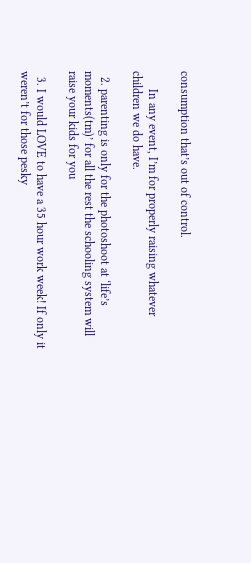consumption that’s out of control.

      In any event, I’m for properly raising whatever children we do have.

  2. parenting is only for the photoshoot at ‘life’s moments(tm)’ for all the rest the schooling system will raise your kids for you

  3. I would LOVE to have a 35 hour work week! If only it weren’t for those pesky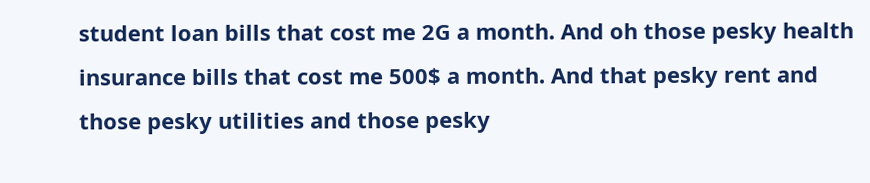student loan bills that cost me 2G a month. And oh those pesky health insurance bills that cost me 500$ a month. And that pesky rent and those pesky utilities and those pesky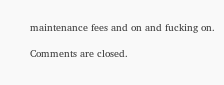maintenance fees and on and fucking on.

Comments are closed.